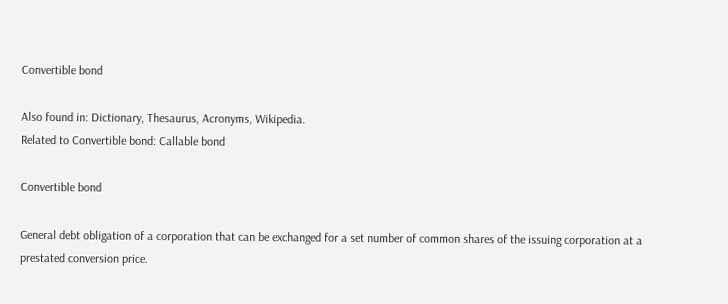Convertible bond

Also found in: Dictionary, Thesaurus, Acronyms, Wikipedia.
Related to Convertible bond: Callable bond

Convertible bond

General debt obligation of a corporation that can be exchanged for a set number of common shares of the issuing corporation at a prestated conversion price.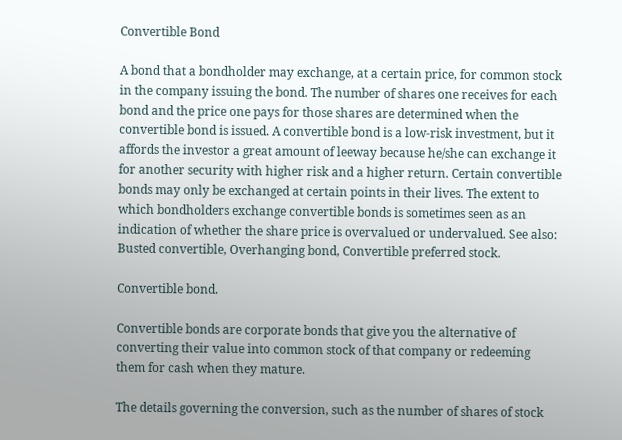Convertible Bond

A bond that a bondholder may exchange, at a certain price, for common stock in the company issuing the bond. The number of shares one receives for each bond and the price one pays for those shares are determined when the convertible bond is issued. A convertible bond is a low-risk investment, but it affords the investor a great amount of leeway because he/she can exchange it for another security with higher risk and a higher return. Certain convertible bonds may only be exchanged at certain points in their lives. The extent to which bondholders exchange convertible bonds is sometimes seen as an indication of whether the share price is overvalued or undervalued. See also: Busted convertible, Overhanging bond, Convertible preferred stock.

Convertible bond.

Convertible bonds are corporate bonds that give you the alternative of converting their value into common stock of that company or redeeming them for cash when they mature.

The details governing the conversion, such as the number of shares of stock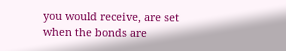you would receive, are set when the bonds are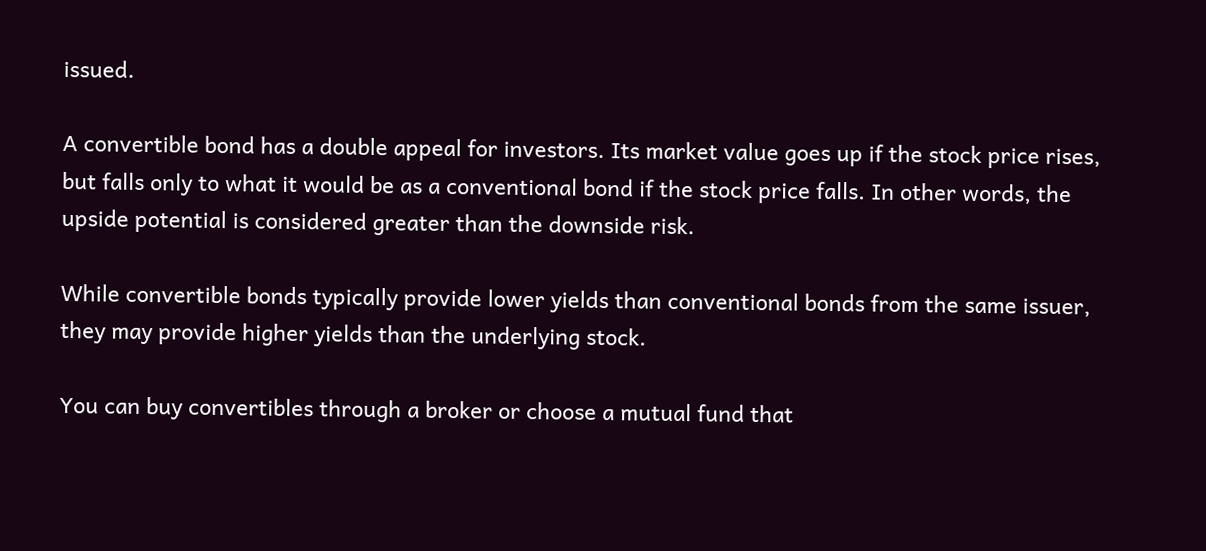issued.

A convertible bond has a double appeal for investors. Its market value goes up if the stock price rises, but falls only to what it would be as a conventional bond if the stock price falls. In other words, the upside potential is considered greater than the downside risk.

While convertible bonds typically provide lower yields than conventional bonds from the same issuer, they may provide higher yields than the underlying stock.

You can buy convertibles through a broker or choose a mutual fund that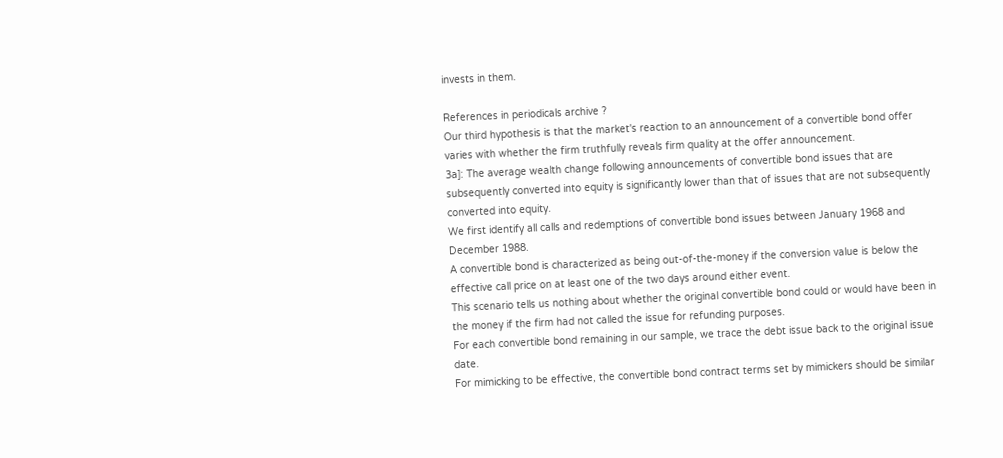invests in them.

References in periodicals archive ?
Our third hypothesis is that the market's reaction to an announcement of a convertible bond offer varies with whether the firm truthfully reveals firm quality at the offer announcement.
3a]: The average wealth change following announcements of convertible bond issues that are subsequently converted into equity is significantly lower than that of issues that are not subsequently converted into equity.
We first identify all calls and redemptions of convertible bond issues between January 1968 and December 1988.
A convertible bond is characterized as being out-of-the-money if the conversion value is below the effective call price on at least one of the two days around either event.
This scenario tells us nothing about whether the original convertible bond could or would have been in the money if the firm had not called the issue for refunding purposes.
For each convertible bond remaining in our sample, we trace the debt issue back to the original issue date.
For mimicking to be effective, the convertible bond contract terms set by mimickers should be similar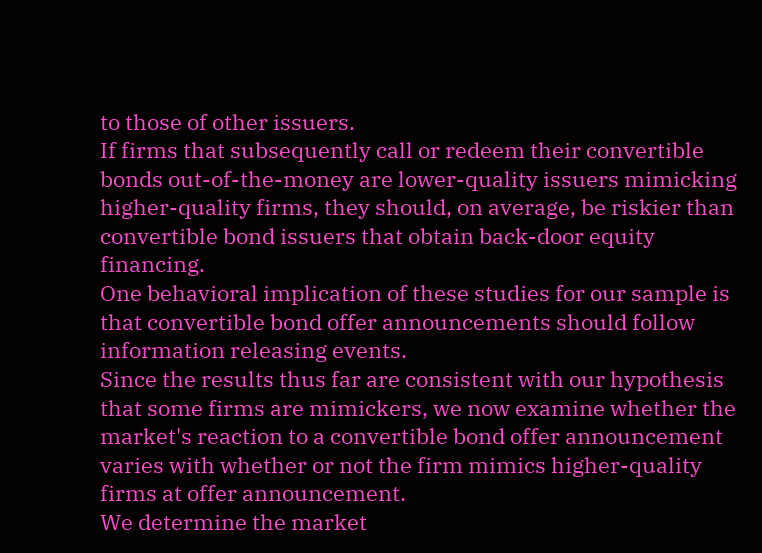to those of other issuers.
If firms that subsequently call or redeem their convertible bonds out-of-the-money are lower-quality issuers mimicking higher-quality firms, they should, on average, be riskier than convertible bond issuers that obtain back-door equity financing.
One behavioral implication of these studies for our sample is that convertible bond offer announcements should follow information releasing events.
Since the results thus far are consistent with our hypothesis that some firms are mimickers, we now examine whether the market's reaction to a convertible bond offer announcement varies with whether or not the firm mimics higher-quality firms at offer announcement.
We determine the market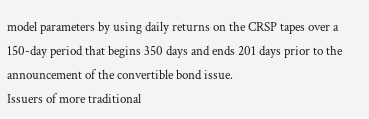model parameters by using daily returns on the CRSP tapes over a 150-day period that begins 350 days and ends 201 days prior to the announcement of the convertible bond issue.
Issuers of more traditional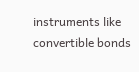instruments like convertible bonds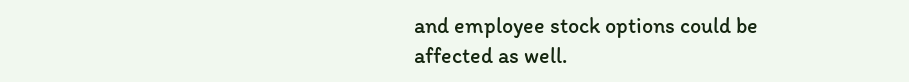and employee stock options could be affected as well.